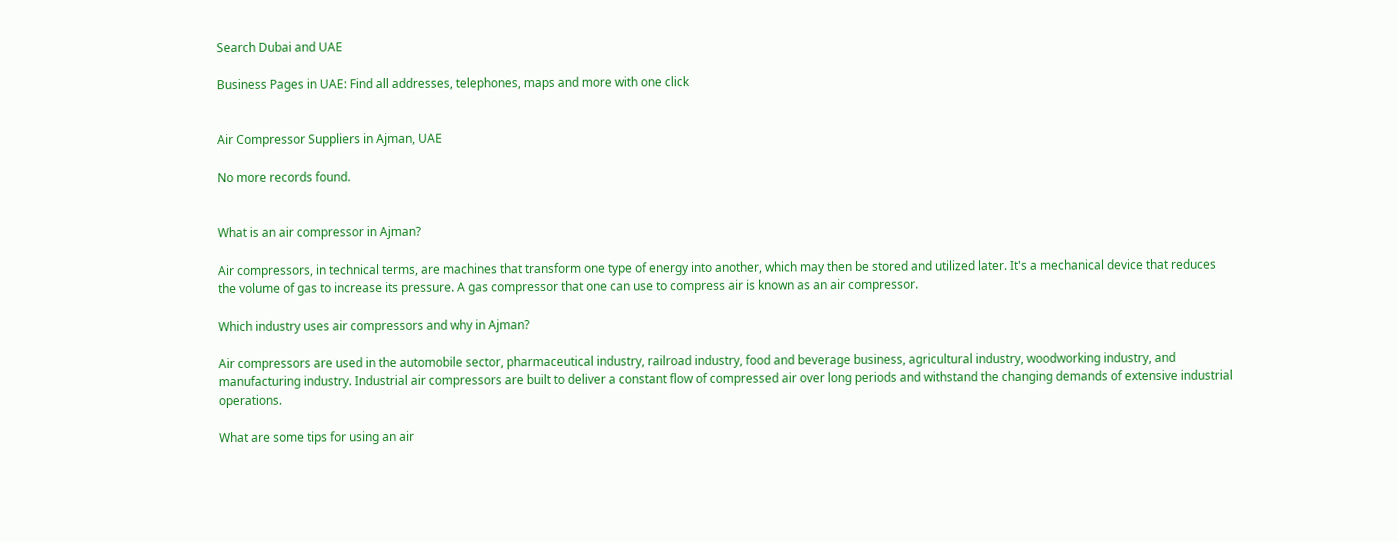Search Dubai and UAE

Business Pages in UAE: Find all addresses, telephones, maps and more with one click


Air Compressor Suppliers in Ajman, UAE

No more records found.


What is an air compressor in Ajman?

Air compressors, in technical terms, are machines that transform one type of energy into another, which may then be stored and utilized later. It's a mechanical device that reduces the volume of gas to increase its pressure. A gas compressor that one can use to compress air is known as an air compressor.

Which industry uses air compressors and why in Ajman?

Air compressors are used in the automobile sector, pharmaceutical industry, railroad industry, food and beverage business, agricultural industry, woodworking industry, and manufacturing industry. Industrial air compressors are built to deliver a constant flow of compressed air over long periods and withstand the changing demands of extensive industrial operations.

What are some tips for using an air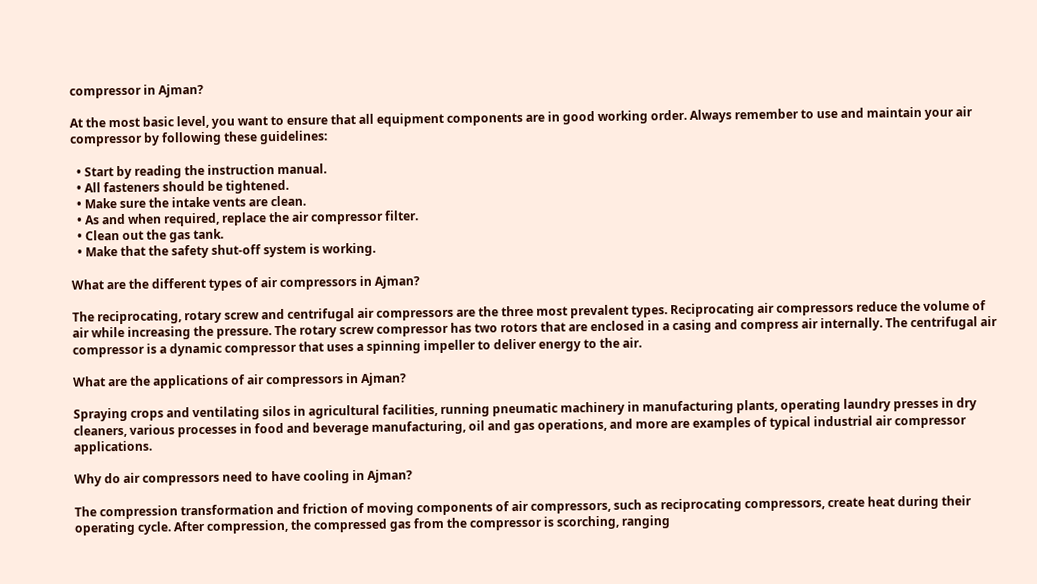compressor in Ajman?

At the most basic level, you want to ensure that all equipment components are in good working order. Always remember to use and maintain your air compressor by following these guidelines:

  • Start by reading the instruction manual.
  • All fasteners should be tightened.
  • Make sure the intake vents are clean.
  • As and when required, replace the air compressor filter.
  • Clean out the gas tank.
  • Make that the safety shut-off system is working.

What are the different types of air compressors in Ajman?

The reciprocating, rotary screw and centrifugal air compressors are the three most prevalent types. Reciprocating air compressors reduce the volume of air while increasing the pressure. The rotary screw compressor has two rotors that are enclosed in a casing and compress air internally. The centrifugal air compressor is a dynamic compressor that uses a spinning impeller to deliver energy to the air.

What are the applications of air compressors in Ajman?

Spraying crops and ventilating silos in agricultural facilities, running pneumatic machinery in manufacturing plants, operating laundry presses in dry cleaners, various processes in food and beverage manufacturing, oil and gas operations, and more are examples of typical industrial air compressor applications.

Why do air compressors need to have cooling in Ajman?

The compression transformation and friction of moving components of air compressors, such as reciprocating compressors, create heat during their operating cycle. After compression, the compressed gas from the compressor is scorching, ranging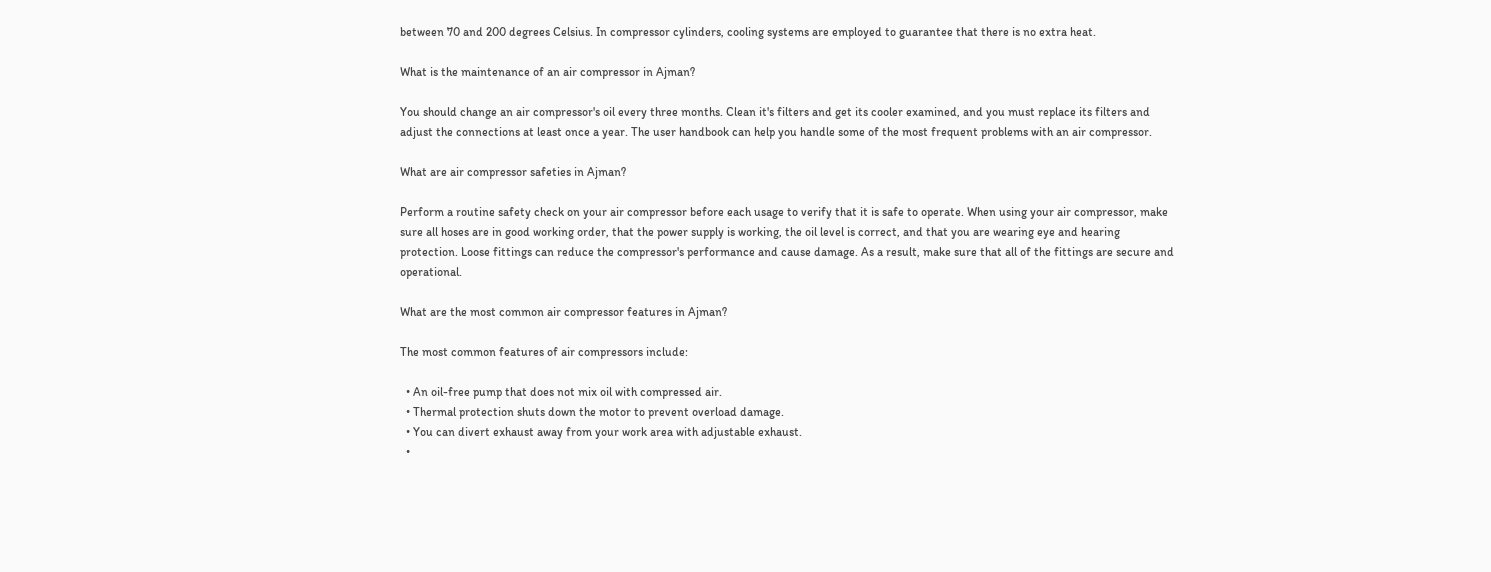between 70 and 200 degrees Celsius. In compressor cylinders, cooling systems are employed to guarantee that there is no extra heat.

What is the maintenance of an air compressor in Ajman?

You should change an air compressor's oil every three months. Clean it's filters and get its cooler examined, and you must replace its filters and adjust the connections at least once a year. The user handbook can help you handle some of the most frequent problems with an air compressor.

What are air compressor safeties in Ajman?

Perform a routine safety check on your air compressor before each usage to verify that it is safe to operate. When using your air compressor, make sure all hoses are in good working order, that the power supply is working, the oil level is correct, and that you are wearing eye and hearing protection. Loose fittings can reduce the compressor's performance and cause damage. As a result, make sure that all of the fittings are secure and operational.

What are the most common air compressor features in Ajman?

The most common features of air compressors include:

  • An oil-free pump that does not mix oil with compressed air.
  • Thermal protection shuts down the motor to prevent overload damage.
  • You can divert exhaust away from your work area with adjustable exhaust.
  •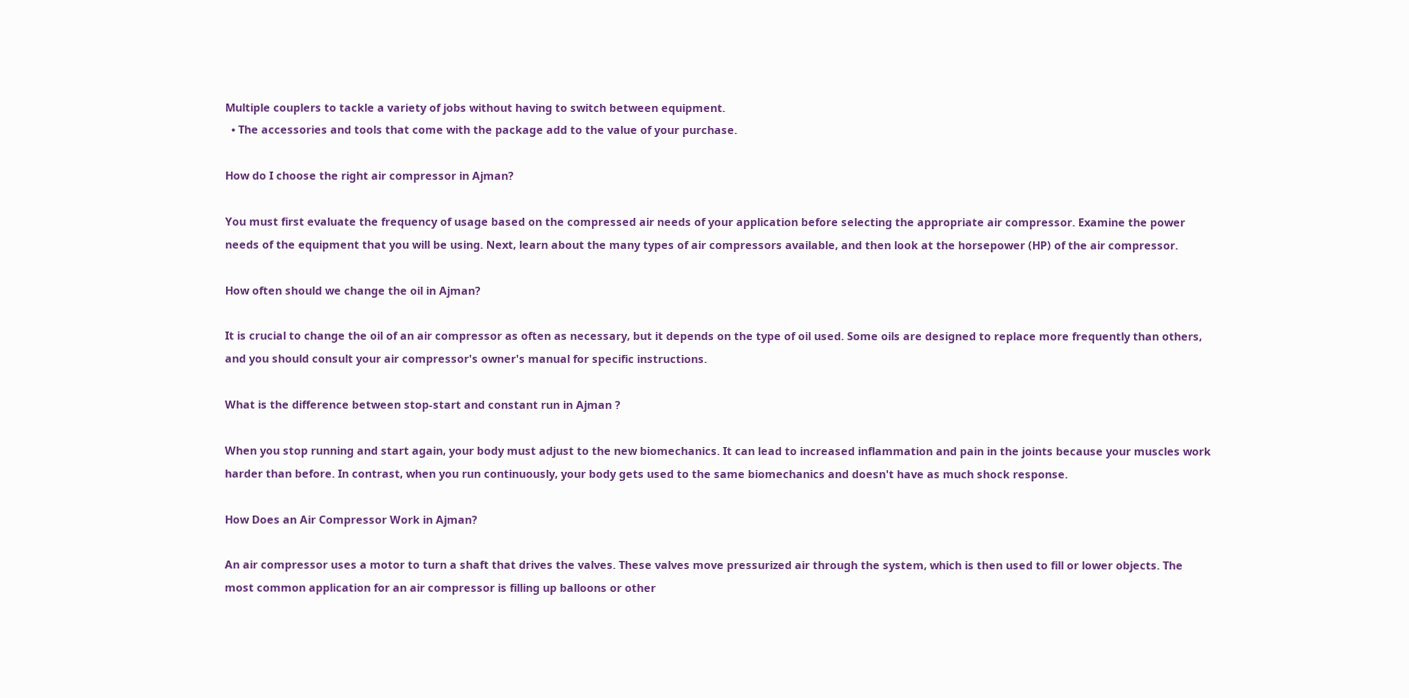Multiple couplers to tackle a variety of jobs without having to switch between equipment.
  • The accessories and tools that come with the package add to the value of your purchase.

How do I choose the right air compressor in Ajman?

You must first evaluate the frequency of usage based on the compressed air needs of your application before selecting the appropriate air compressor. Examine the power needs of the equipment that you will be using. Next, learn about the many types of air compressors available, and then look at the horsepower (HP) of the air compressor.

How often should we change the oil in Ajman?

It is crucial to change the oil of an air compressor as often as necessary, but it depends on the type of oil used. Some oils are designed to replace more frequently than others, and you should consult your air compressor's owner's manual for specific instructions.

What is the difference between stop-start and constant run in Ajman ?

When you stop running and start again, your body must adjust to the new biomechanics. It can lead to increased inflammation and pain in the joints because your muscles work harder than before. In contrast, when you run continuously, your body gets used to the same biomechanics and doesn't have as much shock response.

How Does an Air Compressor Work in Ajman?

An air compressor uses a motor to turn a shaft that drives the valves. These valves move pressurized air through the system, which is then used to fill or lower objects. The most common application for an air compressor is filling up balloons or other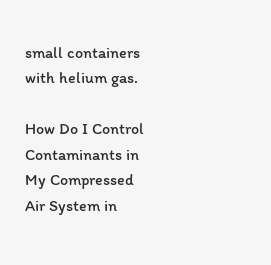small containers with helium gas.

How Do I Control Contaminants in My Compressed Air System in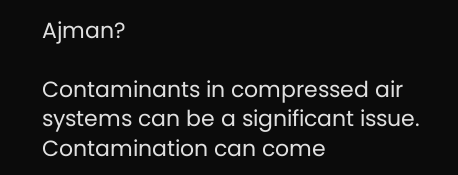Ajman?

Contaminants in compressed air systems can be a significant issue. Contamination can come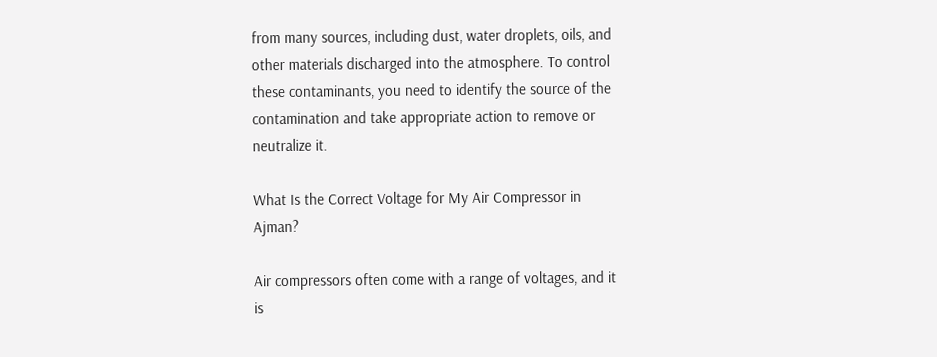from many sources, including dust, water droplets, oils, and other materials discharged into the atmosphere. To control these contaminants, you need to identify the source of the contamination and take appropriate action to remove or neutralize it.

What Is the Correct Voltage for My Air Compressor in Ajman?

Air compressors often come with a range of voltages, and it is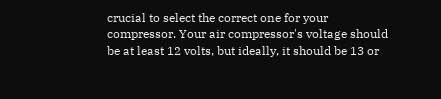crucial to select the correct one for your compressor. Your air compressor's voltage should be at least 12 volts, but ideally, it should be 13 or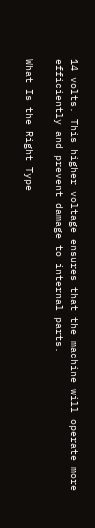14 volts. This higher voltage ensures that the machine will operate more efficiently and prevent damage to internal parts.

What Is the Right Type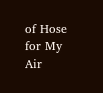of Hose for My Air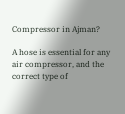Compressor in Ajman?

A hose is essential for any air compressor, and the correct type of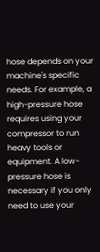hose depends on your machine's specific needs. For example, a high-pressure hose requires using your compressor to run heavy tools or equipment. A low-pressure hose is necessary if you only need to use your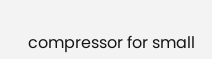compressor for small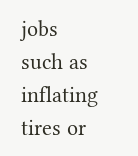jobs such as inflating tires or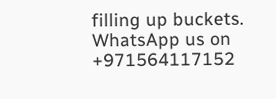filling up buckets.
WhatsApp us on +971564117152